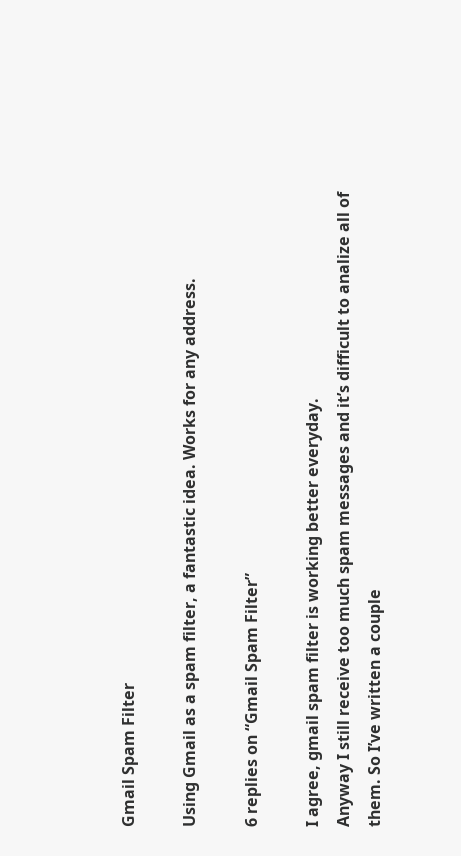Gmail Spam Filter

Using Gmail as a spam filter, a fantastic idea. Works for any address.

6 replies on “Gmail Spam Filter”

I agree, gmail spam filter is working better everyday.
Anyway I still receive too much spam messages and it’s difficult to analize all of them. So I’ve written a couple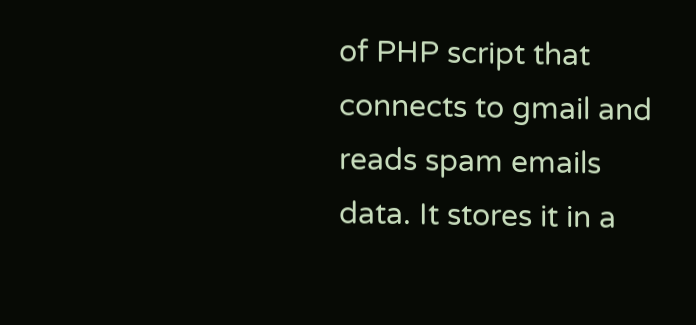of PHP script that connects to gmail and reads spam emails data. It stores it in a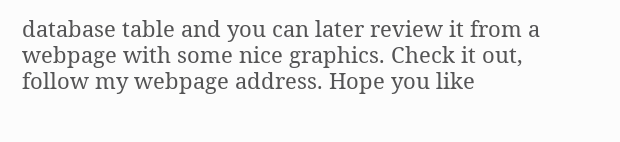database table and you can later review it from a webpage with some nice graphics. Check it out, follow my webpage address. Hope you like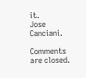it.
Jose Canciani.

Comments are closed.